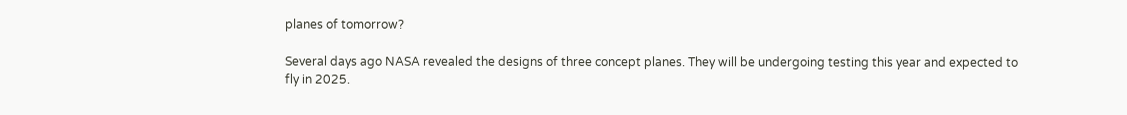planes of tomorrow?

Several days ago NASA revealed the designs of three concept planes. They will be undergoing testing this year and expected to fly in 2025.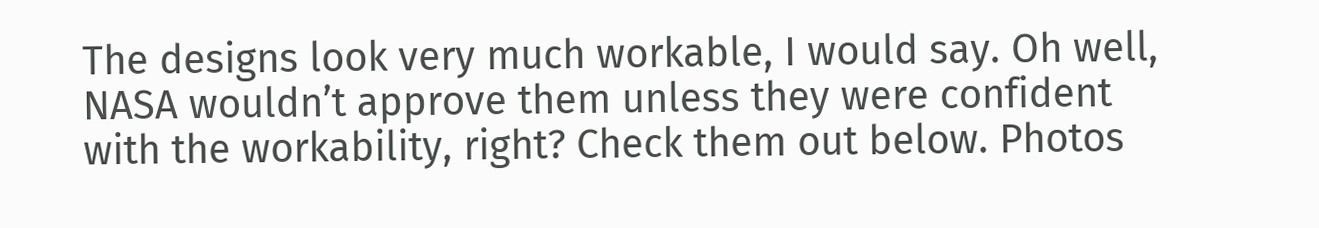The designs look very much workable, I would say. Oh well, NASA wouldn’t approve them unless they were confident with the workability, right? Check them out below. Photos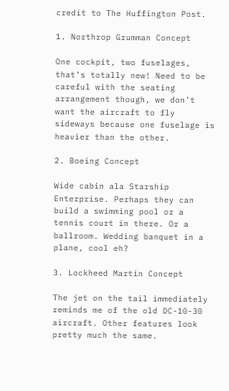credit to The Huffington Post.

1. Northrop Grumman Concept

One cockpit, two fuselages, that’s totally new! Need to be careful with the seating arrangement though, we don’t want the aircraft to fly sideways because one fuselage is heavier than the other.

2. Boeing Concept

Wide cabin ala Starship Enterprise. Perhaps they can build a swimming pool or a tennis court in there. Or a ballroom. Wedding banquet in a plane, cool eh?

3. Lockheed Martin Concept

The jet on the tail immediately reminds me of the old DC-10-30 aircraft. Other features look pretty much the same.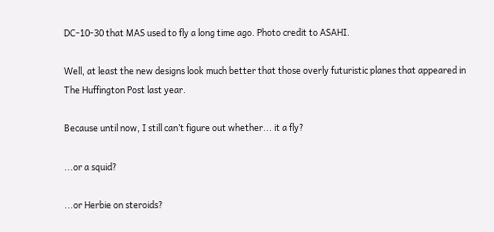DC-10-30 that MAS used to fly a long time ago. Photo credit to ASAHI.

Well, at least the new designs look much better that those overly futuristic planes that appeared in The Huffington Post last year.

Because until now, I still can’t figure out whether... it a fly?

...or a squid?

...or Herbie on steroids?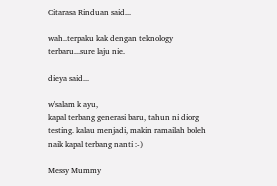Citarasa Rinduan said...

wah..terpaku kak dengan teknology terbaru...sure laju nie.

dieya said...

w'salam k ayu,
kapal terbang generasi baru, tahun ni diorg testing. kalau menjadi, makin ramailah boleh naik kapal terbang nanti :-)

Messy Mummy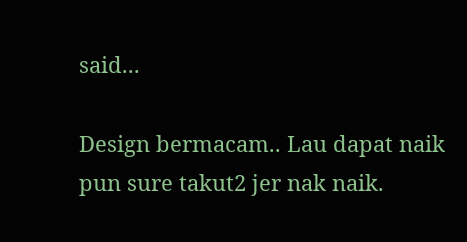said...

Design bermacam.. Lau dapat naik pun sure takut2 jer nak naik.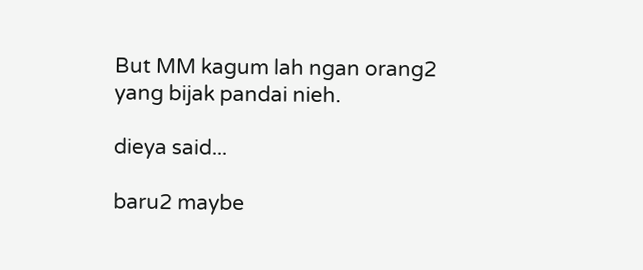But MM kagum lah ngan orang2 yang bijak pandai nieh.

dieya said...

baru2 maybe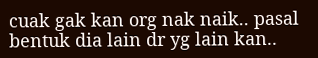cuak gak kan org nak naik.. pasal bentuk dia lain dr yg lain kan..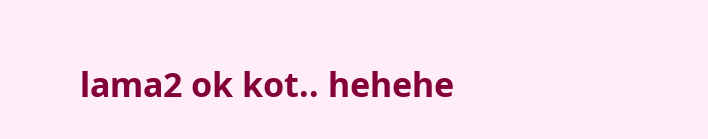lama2 ok kot.. hehehe